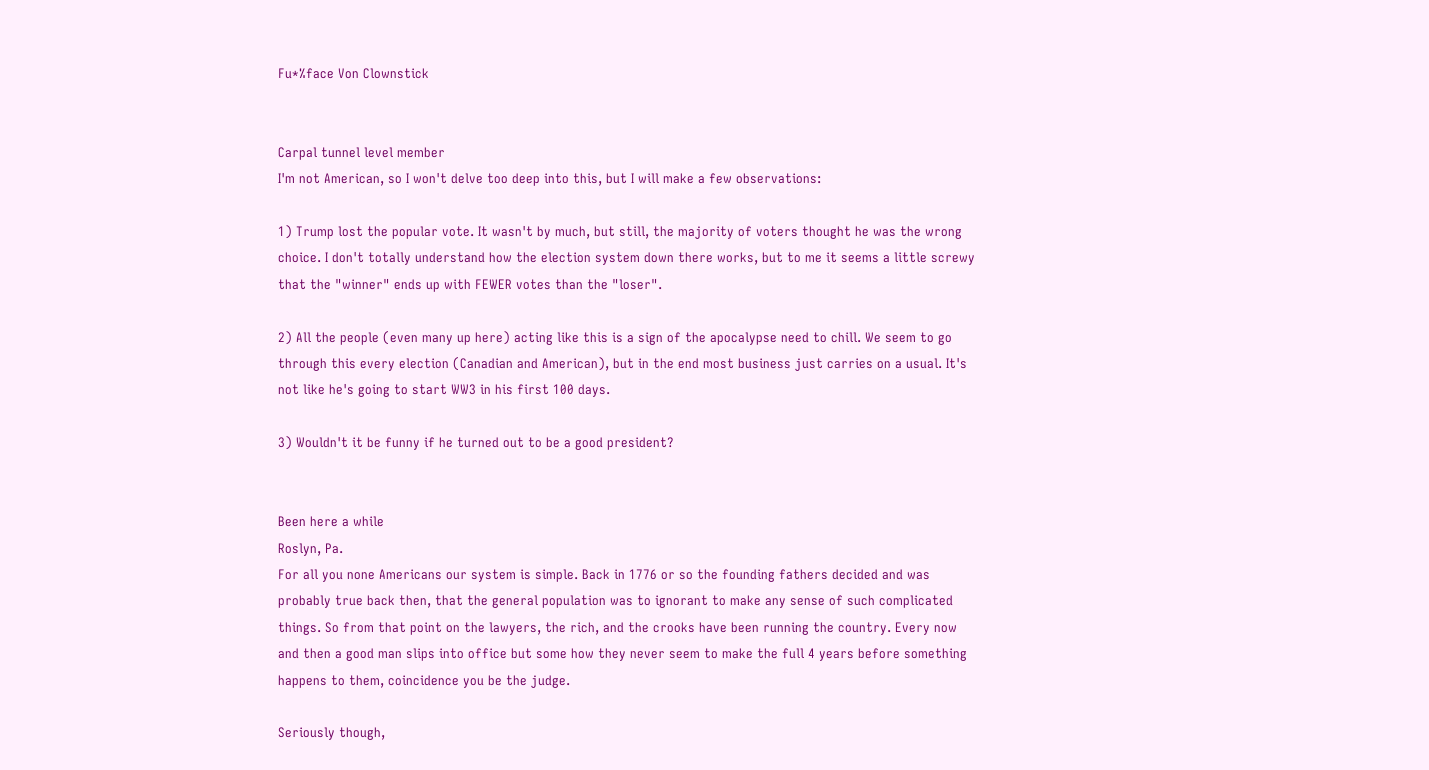Fu*%face Von Clownstick


Carpal tunnel level member
I'm not American, so I won't delve too deep into this, but I will make a few observations:

1) Trump lost the popular vote. It wasn't by much, but still, the majority of voters thought he was the wrong choice. I don't totally understand how the election system down there works, but to me it seems a little screwy that the "winner" ends up with FEWER votes than the "loser".

2) All the people (even many up here) acting like this is a sign of the apocalypse need to chill. We seem to go through this every election (Canadian and American), but in the end most business just carries on a usual. It's not like he's going to start WW3 in his first 100 days.

3) Wouldn't it be funny if he turned out to be a good president?


Been here a while
Roslyn, Pa.
For all you none Americans our system is simple. Back in 1776 or so the founding fathers decided and was probably true back then, that the general population was to ignorant to make any sense of such complicated things. So from that point on the lawyers, the rich, and the crooks have been running the country. Every now and then a good man slips into office but some how they never seem to make the full 4 years before something happens to them, coincidence you be the judge.

Seriously though,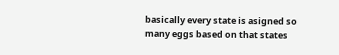basically every state is asigned so many eggs based on that states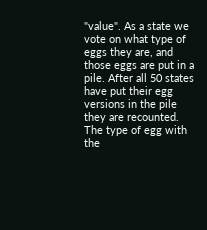"value". As a state we vote on what type of eggs they are, and those eggs are put in a pile. After all 50 states have put their egg versions in the pile they are recounted. The type of egg with the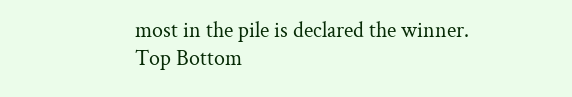most in the pile is declared the winner.
Top Bottom